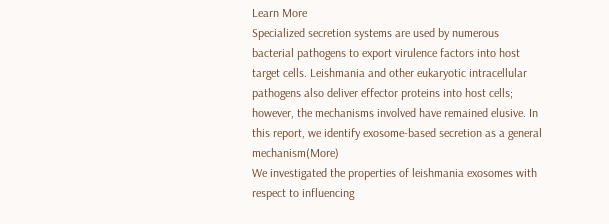Learn More
Specialized secretion systems are used by numerous bacterial pathogens to export virulence factors into host target cells. Leishmania and other eukaryotic intracellular pathogens also deliver effector proteins into host cells; however, the mechanisms involved have remained elusive. In this report, we identify exosome-based secretion as a general mechanism(More)
We investigated the properties of leishmania exosomes with respect to influencing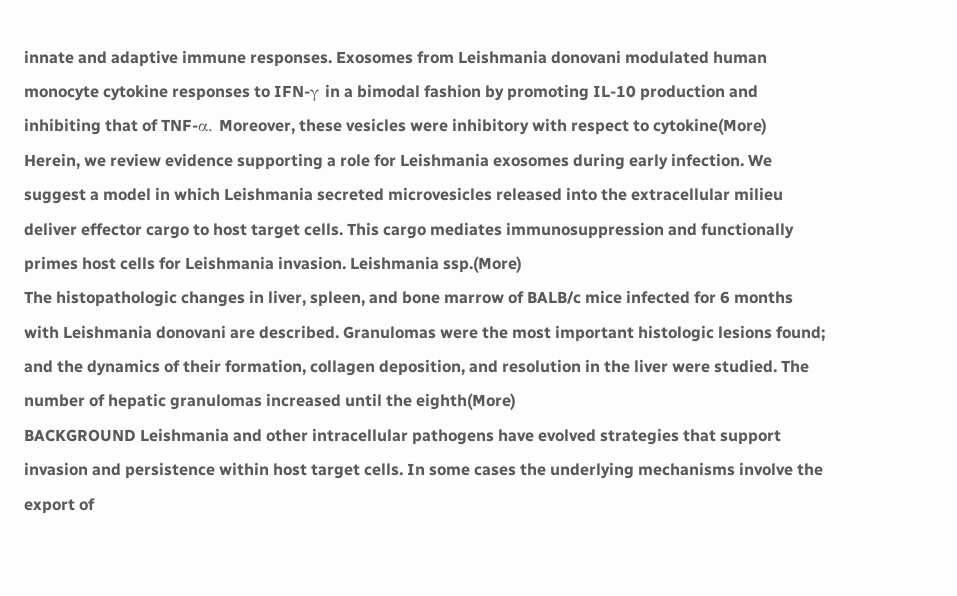innate and adaptive immune responses. Exosomes from Leishmania donovani modulated human monocyte cytokine responses to IFN-γ in a bimodal fashion by promoting IL-10 production and inhibiting that of TNF-α. Moreover, these vesicles were inhibitory with respect to cytokine(More)
Herein, we review evidence supporting a role for Leishmania exosomes during early infection. We suggest a model in which Leishmania secreted microvesicles released into the extracellular milieu deliver effector cargo to host target cells. This cargo mediates immunosuppression and functionally primes host cells for Leishmania invasion. Leishmania ssp.(More)
The histopathologic changes in liver, spleen, and bone marrow of BALB/c mice infected for 6 months with Leishmania donovani are described. Granulomas were the most important histologic lesions found; and the dynamics of their formation, collagen deposition, and resolution in the liver were studied. The number of hepatic granulomas increased until the eighth(More)
BACKGROUND Leishmania and other intracellular pathogens have evolved strategies that support invasion and persistence within host target cells. In some cases the underlying mechanisms involve the export of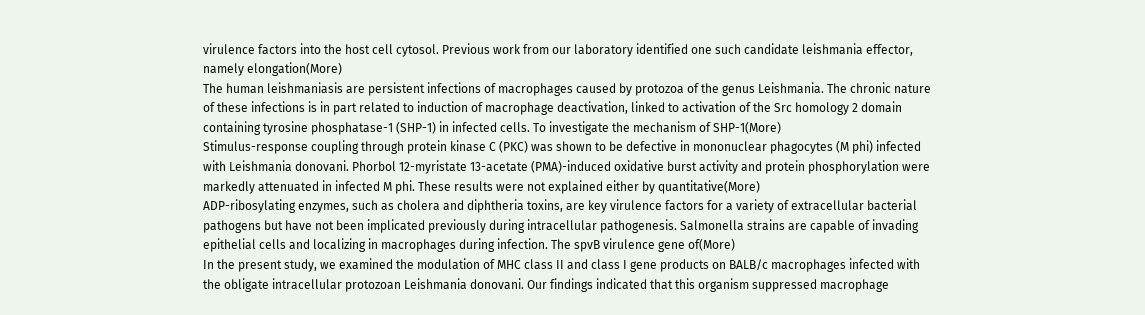virulence factors into the host cell cytosol. Previous work from our laboratory identified one such candidate leishmania effector, namely elongation(More)
The human leishmaniasis are persistent infections of macrophages caused by protozoa of the genus Leishmania. The chronic nature of these infections is in part related to induction of macrophage deactivation, linked to activation of the Src homology 2 domain containing tyrosine phosphatase-1 (SHP-1) in infected cells. To investigate the mechanism of SHP-1(More)
Stimulus-response coupling through protein kinase C (PKC) was shown to be defective in mononuclear phagocytes (M phi) infected with Leishmania donovani. Phorbol 12-myristate 13-acetate (PMA)-induced oxidative burst activity and protein phosphorylation were markedly attenuated in infected M phi. These results were not explained either by quantitative(More)
ADP-ribosylating enzymes, such as cholera and diphtheria toxins, are key virulence factors for a variety of extracellular bacterial pathogens but have not been implicated previously during intracellular pathogenesis. Salmonella strains are capable of invading epithelial cells and localizing in macrophages during infection. The spvB virulence gene of(More)
In the present study, we examined the modulation of MHC class II and class I gene products on BALB/c macrophages infected with the obligate intracellular protozoan Leishmania donovani. Our findings indicated that this organism suppressed macrophage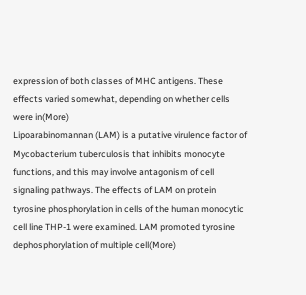expression of both classes of MHC antigens. These effects varied somewhat, depending on whether cells were in(More)
Lipoarabinomannan (LAM) is a putative virulence factor of Mycobacterium tuberculosis that inhibits monocyte functions, and this may involve antagonism of cell signaling pathways. The effects of LAM on protein tyrosine phosphorylation in cells of the human monocytic cell line THP-1 were examined. LAM promoted tyrosine dephosphorylation of multiple cell(More)